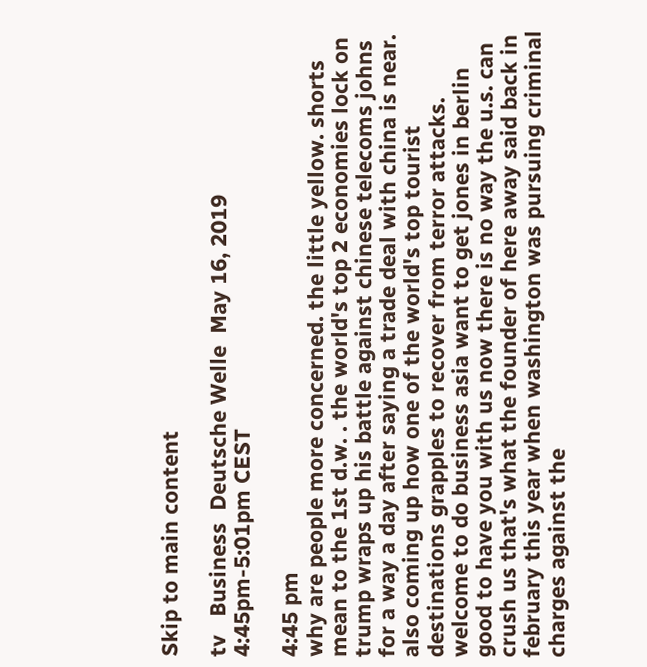Skip to main content

tv   Business  Deutsche Welle  May 16, 2019 4:45pm-5:01pm CEST

4:45 pm
why are people more concerned. the little yellow. shorts mean to the 1st d.w. . the world's top 2 economies lock on trump wraps up his battle against chinese telecoms johns for a way a day after saying a trade deal with china is near. also coming up how one of the world's top tourist destinations grapples to recover from terror attacks. welcome to do business asia want to get jones in berlin good to have you with us now there is no way the u.s. can crush us that's what the founder of here away said back in february this year when washington was pursuing criminal charges against the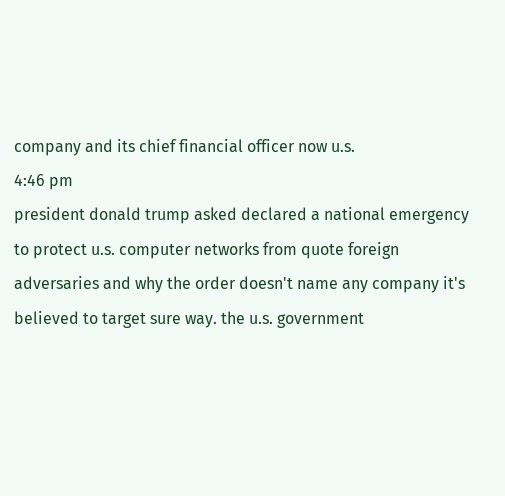company and its chief financial officer now u.s.
4:46 pm
president donald trump asked declared a national emergency to protect u.s. computer networks from quote foreign adversaries and why the order doesn't name any company it's believed to target sure way. the u.s. government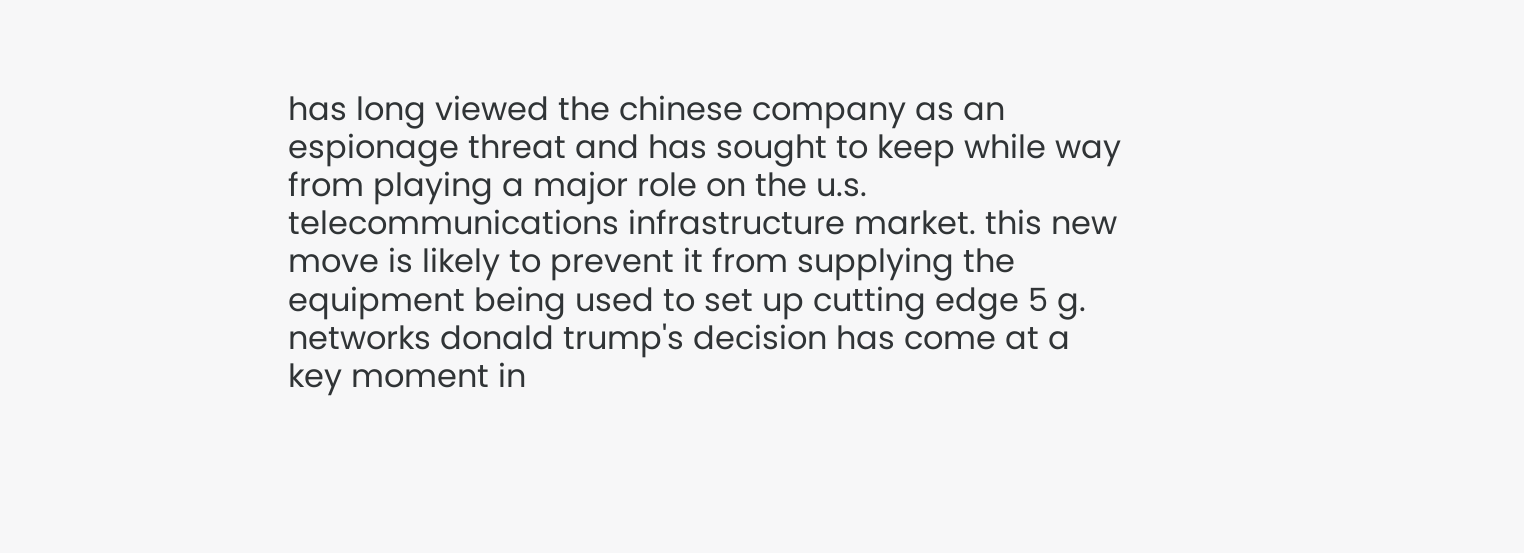has long viewed the chinese company as an espionage threat and has sought to keep while way from playing a major role on the u.s. telecommunications infrastructure market. this new move is likely to prevent it from supplying the equipment being used to set up cutting edge 5 g. networks donald trump's decision has come at a key moment in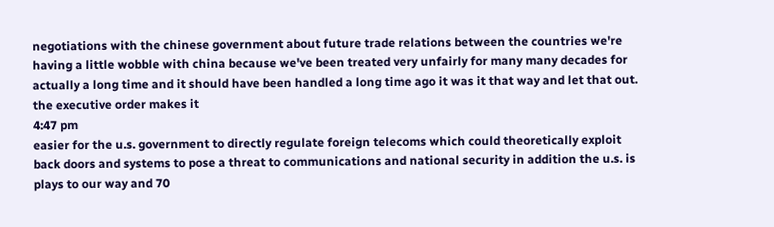negotiations with the chinese government about future trade relations between the countries we're having a little wobble with china because we've been treated very unfairly for many many decades for actually a long time and it should have been handled a long time ago it was it that way and let that out. the executive order makes it
4:47 pm
easier for the u.s. government to directly regulate foreign telecoms which could theoretically exploit back doors and systems to pose a threat to communications and national security in addition the u.s. is plays to our way and 70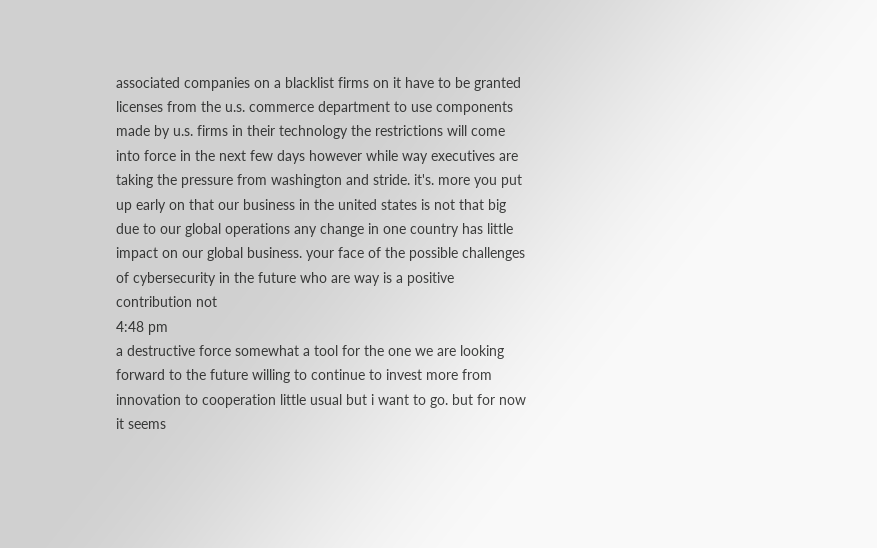associated companies on a blacklist firms on it have to be granted licenses from the u.s. commerce department to use components made by u.s. firms in their technology the restrictions will come into force in the next few days however while way executives are taking the pressure from washington and stride. it's. more you put up early on that our business in the united states is not that big due to our global operations any change in one country has little impact on our global business. your face of the possible challenges of cybersecurity in the future who are way is a positive contribution not
4:48 pm
a destructive force somewhat a tool for the one we are looking forward to the future willing to continue to invest more from innovation to cooperation little usual but i want to go. but for now it seems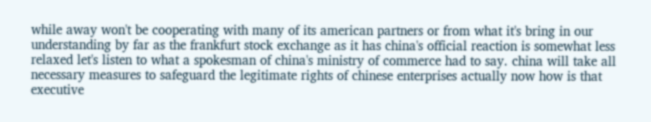while away won't be cooperating with many of its american partners or from what it's bring in our understanding by far as the frankfurt stock exchange as it has china's official reaction is somewhat less relaxed let's listen to what a spokesman of china's ministry of commerce had to say. china will take all necessary measures to safeguard the legitimate rights of chinese enterprises actually now how is that executive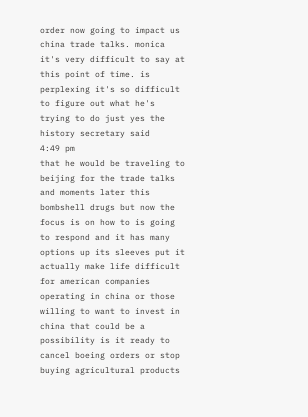order now going to impact us china trade talks. monica it's very difficult to say at this point of time. is perplexing it's so difficult to figure out what he's trying to do just yes the history secretary said
4:49 pm
that he would be traveling to beijing for the trade talks and moments later this bombshell drugs but now the focus is on how to is going to respond and it has many options up its sleeves put it actually make life difficult for american companies operating in china or those willing to want to invest in china that could be a possibility is it ready to cancel boeing orders or stop buying agricultural products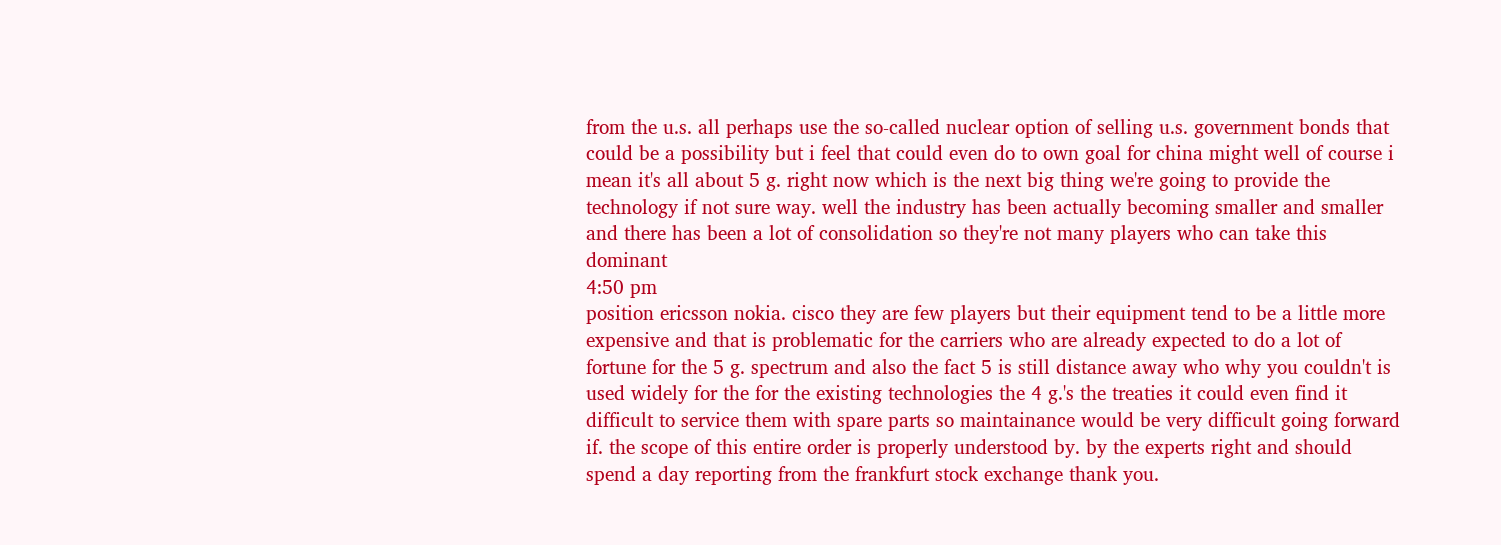from the u.s. all perhaps use the so-called nuclear option of selling u.s. government bonds that could be a possibility but i feel that could even do to own goal for china might well of course i mean it's all about 5 g. right now which is the next big thing we're going to provide the technology if not sure way. well the industry has been actually becoming smaller and smaller and there has been a lot of consolidation so they're not many players who can take this dominant
4:50 pm
position ericsson nokia. cisco they are few players but their equipment tend to be a little more expensive and that is problematic for the carriers who are already expected to do a lot of fortune for the 5 g. spectrum and also the fact 5 is still distance away who why you couldn't is used widely for the for the existing technologies the 4 g.'s the treaties it could even find it difficult to service them with spare parts so maintainance would be very difficult going forward if. the scope of this entire order is properly understood by. by the experts right and should spend a day reporting from the frankfurt stock exchange thank you.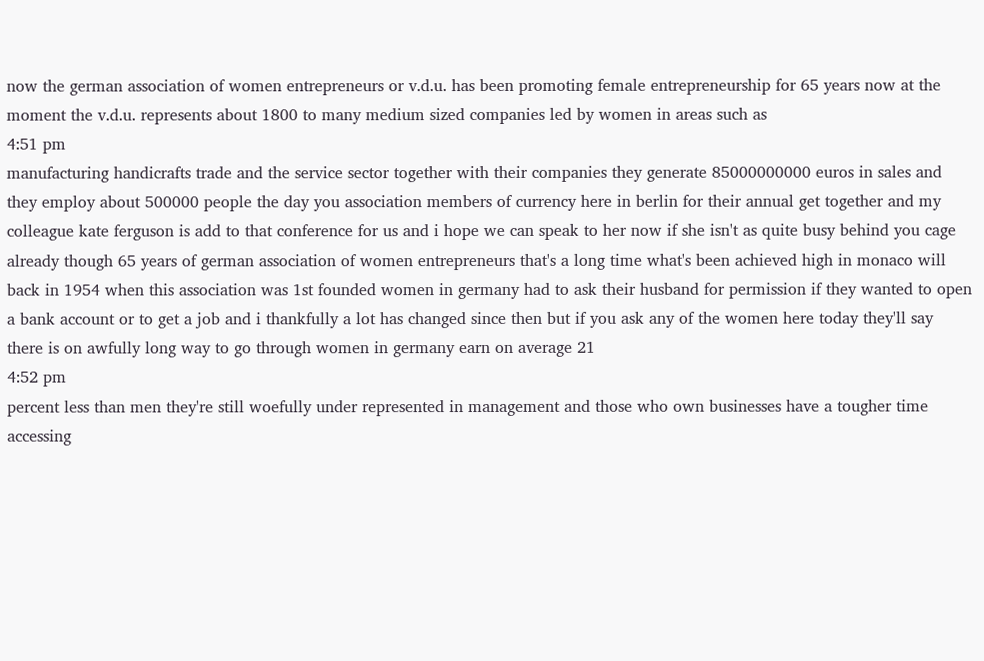now the german association of women entrepreneurs or v.d.u. has been promoting female entrepreneurship for 65 years now at the moment the v.d.u. represents about 1800 to many medium sized companies led by women in areas such as
4:51 pm
manufacturing handicrafts trade and the service sector together with their companies they generate 85000000000 euros in sales and they employ about 500000 people the day you association members of currency here in berlin for their annual get together and my colleague kate ferguson is add to that conference for us and i hope we can speak to her now if she isn't as quite busy behind you cage already though 65 years of german association of women entrepreneurs that's a long time what's been achieved high in monaco will back in 1954 when this association was 1st founded women in germany had to ask their husband for permission if they wanted to open a bank account or to get a job and i thankfully a lot has changed since then but if you ask any of the women here today they'll say there is on awfully long way to go through women in germany earn on average 21
4:52 pm
percent less than men they're still woefully under represented in management and those who own businesses have a tougher time accessing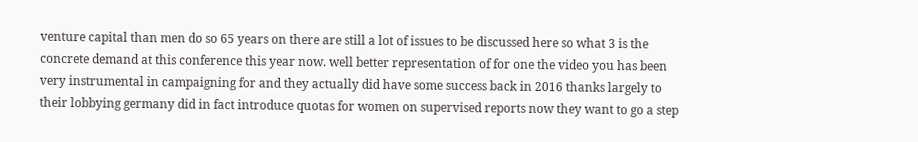venture capital than men do so 65 years on there are still a lot of issues to be discussed here so what 3 is the concrete demand at this conference this year now. well better representation of for one the video you has been very instrumental in campaigning for and they actually did have some success back in 2016 thanks largely to their lobbying germany did in fact introduce quotas for women on supervised reports now they want to go a step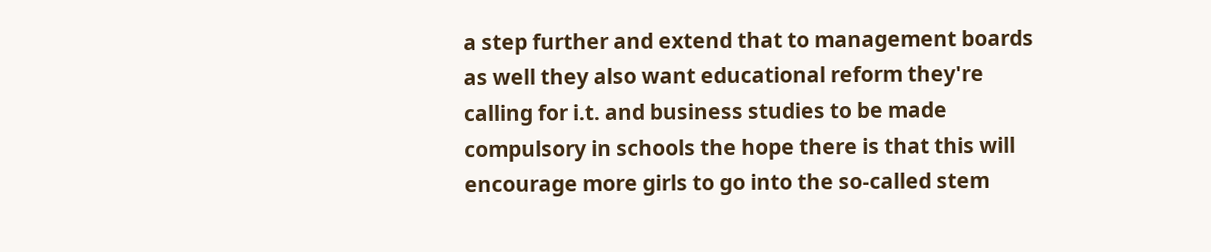a step further and extend that to management boards as well they also want educational reform they're calling for i.t. and business studies to be made compulsory in schools the hope there is that this will encourage more girls to go into the so-called stem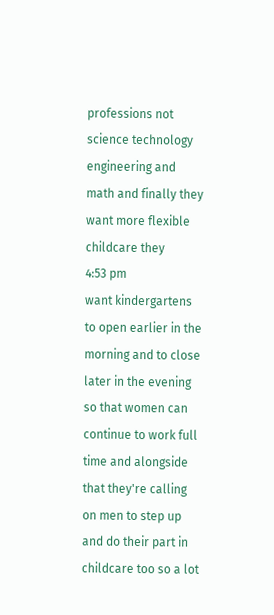professions not science technology engineering and math and finally they want more flexible childcare they
4:53 pm
want kindergartens to open earlier in the morning and to close later in the evening so that women can continue to work full time and alongside that they're calling on men to step up and do their part in childcare too so a lot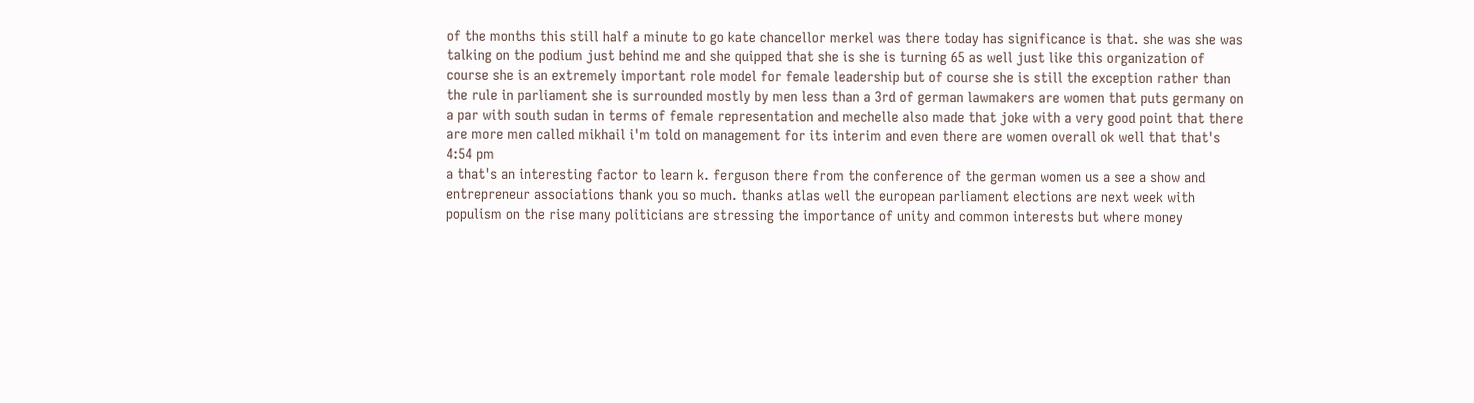of the months this still half a minute to go kate chancellor merkel was there today has significance is that. she was she was talking on the podium just behind me and she quipped that she is she is turning 65 as well just like this organization of course she is an extremely important role model for female leadership but of course she is still the exception rather than the rule in parliament she is surrounded mostly by men less than a 3rd of german lawmakers are women that puts germany on a par with south sudan in terms of female representation and mechelle also made that joke with a very good point that there are more men called mikhail i'm told on management for its interim and even there are women overall ok well that that's
4:54 pm
a that's an interesting factor to learn k. ferguson there from the conference of the german women us a see a show and entrepreneur associations thank you so much. thanks atlas well the european parliament elections are next week with populism on the rise many politicians are stressing the importance of unity and common interests but where money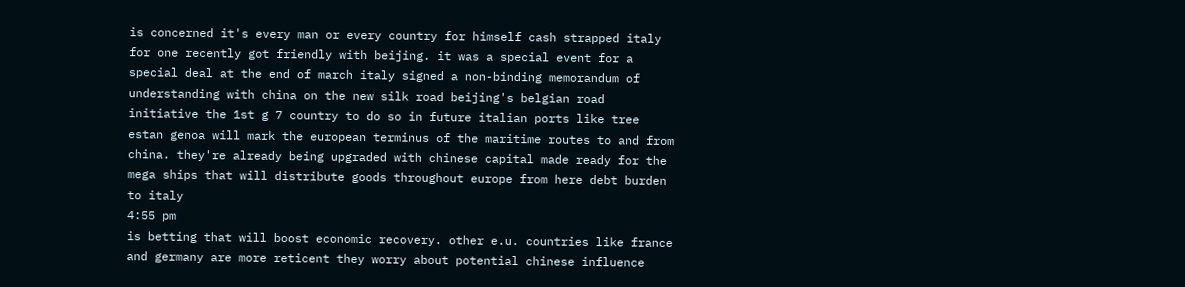is concerned it's every man or every country for himself cash strapped italy for one recently got friendly with beijing. it was a special event for a special deal at the end of march italy signed a non-binding memorandum of understanding with china on the new silk road beijing's belgian road initiative the 1st g 7 country to do so in future italian ports like tree estan genoa will mark the european terminus of the maritime routes to and from china. they're already being upgraded with chinese capital made ready for the mega ships that will distribute goods throughout europe from here debt burden to italy
4:55 pm
is betting that will boost economic recovery. other e.u. countries like france and germany are more reticent they worry about potential chinese influence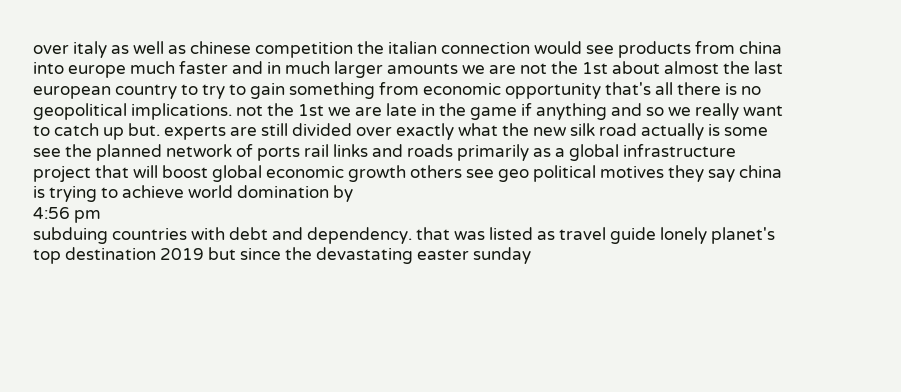over italy as well as chinese competition the italian connection would see products from china into europe much faster and in much larger amounts we are not the 1st about almost the last european country to try to gain something from economic opportunity that's all there is no geopolitical implications. not the 1st we are late in the game if anything and so we really want to catch up but. experts are still divided over exactly what the new silk road actually is some see the planned network of ports rail links and roads primarily as a global infrastructure project that will boost global economic growth others see geo political motives they say china is trying to achieve world domination by
4:56 pm
subduing countries with debt and dependency. that was listed as travel guide lonely planet's top destination 2019 but since the devastating easter sunday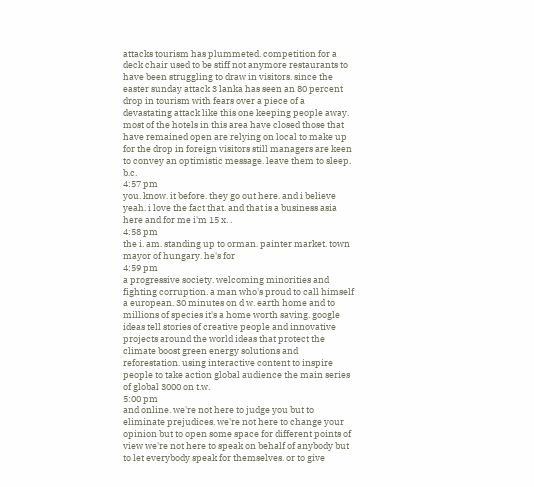attacks tourism has plummeted. competition for a deck chair used to be stiff not anymore restaurants to have been struggling to draw in visitors. since the easter sunday attack 3 lanka has seen an 80 percent drop in tourism with fears over a piece of a devastating attack like this one keeping people away. most of the hotels in this area have closed those that have remained open are relying on local to make up for the drop in foreign visitors still managers are keen to convey an optimistic message. leave them to sleep. b.c.
4:57 pm
you. know. it before. they go out here. and i believe yeah. i love the fact that. and that is a business asia here and for me i'm 15 x. .
4:58 pm
the i. am. standing up to orman. painter market. town mayor of hungary. he's for
4:59 pm
a progressive society. welcoming minorities and fighting corruption. a man who's proud to call himself a european. 30 minutes on d w. earth home and to millions of species it's a home worth saving. google ideas tell stories of creative people and innovative projects around the world ideas that protect the climate boost green energy solutions and reforestation. using interactive content to inspire people to take action global audience the main series of global 3000 on t.w.
5:00 pm
and online. we're not here to judge you but to eliminate prejudices. we're not here to change your opinion but to open some space for different points of view we're not here to speak on behalf of anybody but to let everybody speak for themselves. or to give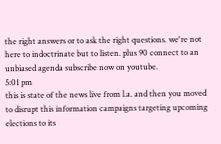the right answers or to ask the right questions. we're not here to indoctrinate but to listen. plus 90 connect to an unbiased agenda subscribe now on youtube.
5:01 pm
this is state of the news live from l.a. and then you moved to disrupt this information campaigns targeting upcoming elections to its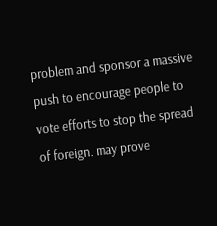problem and sponsor a massive push to encourage people to vote efforts to stop the spread of foreign. may prove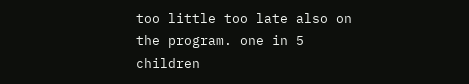too little too late also on the program. one in 5 children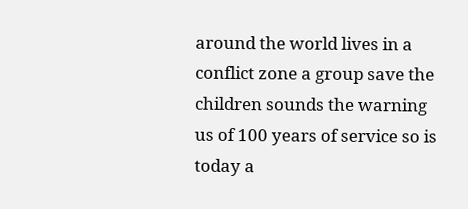around the world lives in a conflict zone a group save the children sounds the warning us of 100 years of service so is today a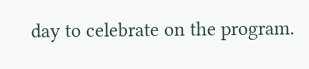day to celebrate on the program.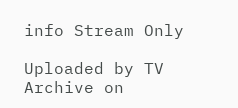info Stream Only

Uploaded by TV Archive on